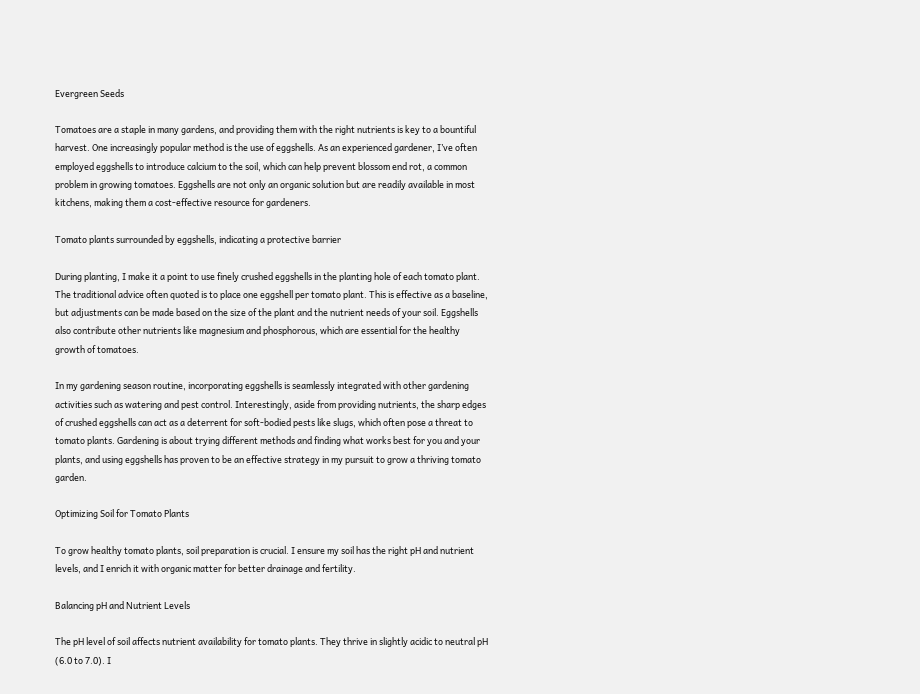Evergreen Seeds

Tomatoes are a staple in many gardens, and providing them with the right nutrients is key to a bountiful harvest. One increasingly popular method is the use of eggshells. As an experienced gardener, I’ve often employed eggshells to introduce calcium to the soil, which can help prevent blossom end rot, a common problem in growing tomatoes. Eggshells are not only an organic solution but are readily available in most kitchens, making them a cost-effective resource for gardeners.

Tomato plants surrounded by eggshells, indicating a protective barrier

During planting, I make it a point to use finely crushed eggshells in the planting hole of each tomato plant. The traditional advice often quoted is to place one eggshell per tomato plant. This is effective as a baseline, but adjustments can be made based on the size of the plant and the nutrient needs of your soil. Eggshells also contribute other nutrients like magnesium and phosphorous, which are essential for the healthy growth of tomatoes.

In my gardening season routine, incorporating eggshells is seamlessly integrated with other gardening activities such as watering and pest control. Interestingly, aside from providing nutrients, the sharp edges of crushed eggshells can act as a deterrent for soft-bodied pests like slugs, which often pose a threat to tomato plants. Gardening is about trying different methods and finding what works best for you and your plants, and using eggshells has proven to be an effective strategy in my pursuit to grow a thriving tomato garden.

Optimizing Soil for Tomato Plants

To grow healthy tomato plants, soil preparation is crucial. I ensure my soil has the right pH and nutrient levels, and I enrich it with organic matter for better drainage and fertility.

Balancing pH and Nutrient Levels

The pH level of soil affects nutrient availability for tomato plants. They thrive in slightly acidic to neutral pH (6.0 to 7.0). I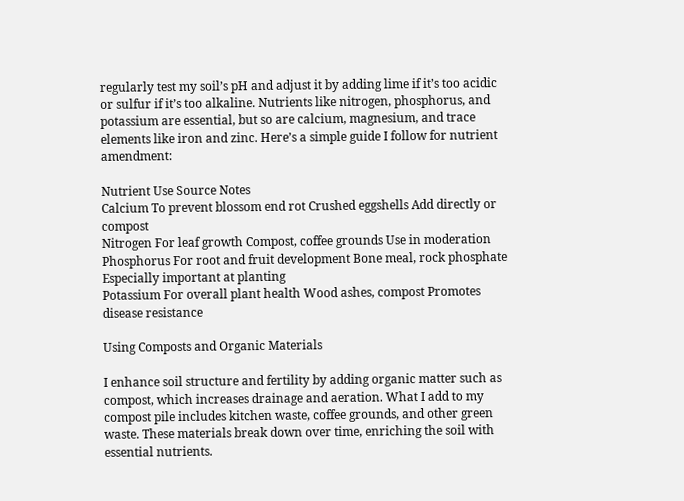regularly test my soil’s pH and adjust it by adding lime if it’s too acidic or sulfur if it’s too alkaline. Nutrients like nitrogen, phosphorus, and potassium are essential, but so are calcium, magnesium, and trace elements like iron and zinc. Here’s a simple guide I follow for nutrient amendment:

Nutrient Use Source Notes
Calcium To prevent blossom end rot Crushed eggshells Add directly or compost
Nitrogen For leaf growth Compost, coffee grounds Use in moderation
Phosphorus For root and fruit development Bone meal, rock phosphate Especially important at planting
Potassium For overall plant health Wood ashes, compost Promotes disease resistance

Using Composts and Organic Materials

I enhance soil structure and fertility by adding organic matter such as compost, which increases drainage and aeration. What I add to my compost pile includes kitchen waste, coffee grounds, and other green waste. These materials break down over time, enriching the soil with essential nutrients.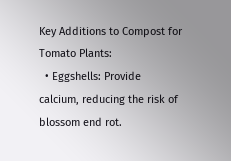Key Additions to Compost for Tomato Plants:
  • Eggshells: Provide calcium, reducing the risk of blossom end rot.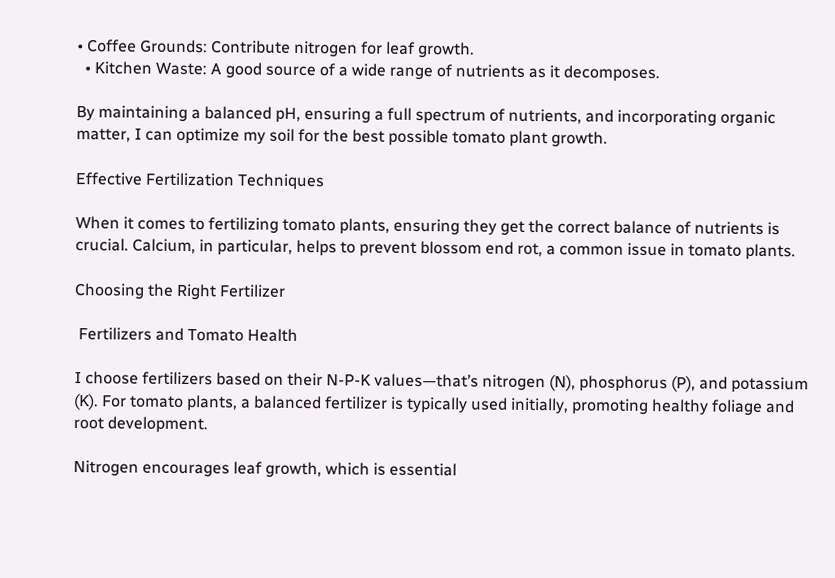• Coffee Grounds: Contribute nitrogen for leaf growth.
  • Kitchen Waste: A good source of a wide range of nutrients as it decomposes.

By maintaining a balanced pH, ensuring a full spectrum of nutrients, and incorporating organic matter, I can optimize my soil for the best possible tomato plant growth.

Effective Fertilization Techniques

When it comes to fertilizing tomato plants, ensuring they get the correct balance of nutrients is crucial. Calcium, in particular, helps to prevent blossom end rot, a common issue in tomato plants.

Choosing the Right Fertilizer

 Fertilizers and Tomato Health

I choose fertilizers based on their N-P-K values—that’s nitrogen (N), phosphorus (P), and potassium (K). For tomato plants, a balanced fertilizer is typically used initially, promoting healthy foliage and root development.

Nitrogen encourages leaf growth, which is essential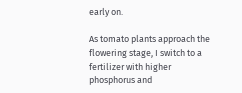early on.

As tomato plants approach the flowering stage, I switch to a fertilizer with higher phosphorus and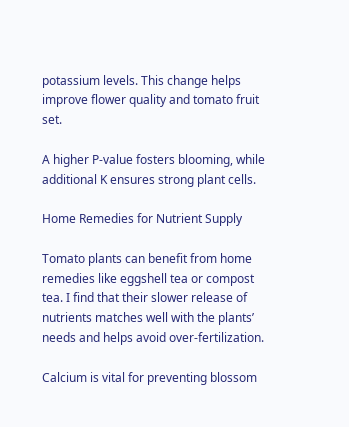potassium levels. This change helps improve flower quality and tomato fruit set.

A higher P-value fosters blooming, while additional K ensures strong plant cells.

Home Remedies for Nutrient Supply

Tomato plants can benefit from home remedies like eggshell tea or compost tea. I find that their slower release of nutrients matches well with the plants’ needs and helps avoid over-fertilization.

Calcium is vital for preventing blossom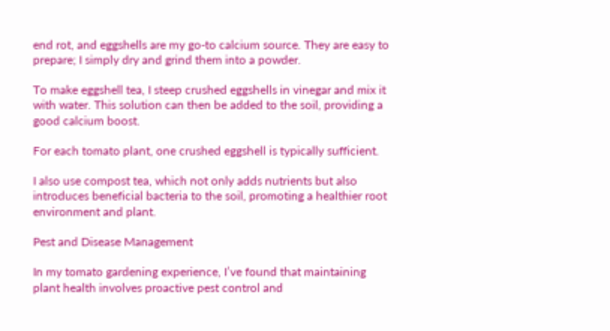end rot, and eggshells are my go-to calcium source. They are easy to prepare; I simply dry and grind them into a powder.

To make eggshell tea, I steep crushed eggshells in vinegar and mix it with water. This solution can then be added to the soil, providing a good calcium boost.

For each tomato plant, one crushed eggshell is typically sufficient.

I also use compost tea, which not only adds nutrients but also introduces beneficial bacteria to the soil, promoting a healthier root environment and plant.

Pest and Disease Management

In my tomato gardening experience, I’ve found that maintaining plant health involves proactive pest control and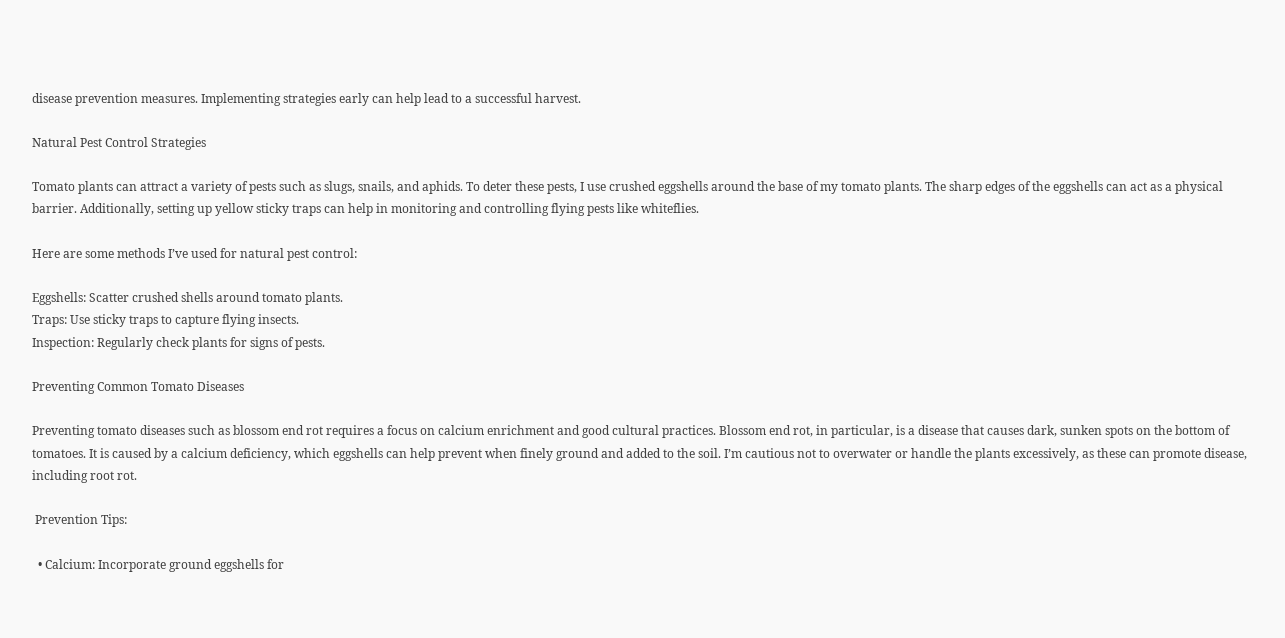disease prevention measures. Implementing strategies early can help lead to a successful harvest.

Natural Pest Control Strategies

Tomato plants can attract a variety of pests such as slugs, snails, and aphids. To deter these pests, I use crushed eggshells around the base of my tomato plants. The sharp edges of the eggshells can act as a physical barrier. Additionally, setting up yellow sticky traps can help in monitoring and controlling flying pests like whiteflies.

Here are some methods I’ve used for natural pest control:

Eggshells: Scatter crushed shells around tomato plants.
Traps: Use sticky traps to capture flying insects.
Inspection: Regularly check plants for signs of pests.

Preventing Common Tomato Diseases

Preventing tomato diseases such as blossom end rot requires a focus on calcium enrichment and good cultural practices. Blossom end rot, in particular, is a disease that causes dark, sunken spots on the bottom of tomatoes. It is caused by a calcium deficiency, which eggshells can help prevent when finely ground and added to the soil. I’m cautious not to overwater or handle the plants excessively, as these can promote disease, including root rot.

 Prevention Tips:

  • Calcium: Incorporate ground eggshells for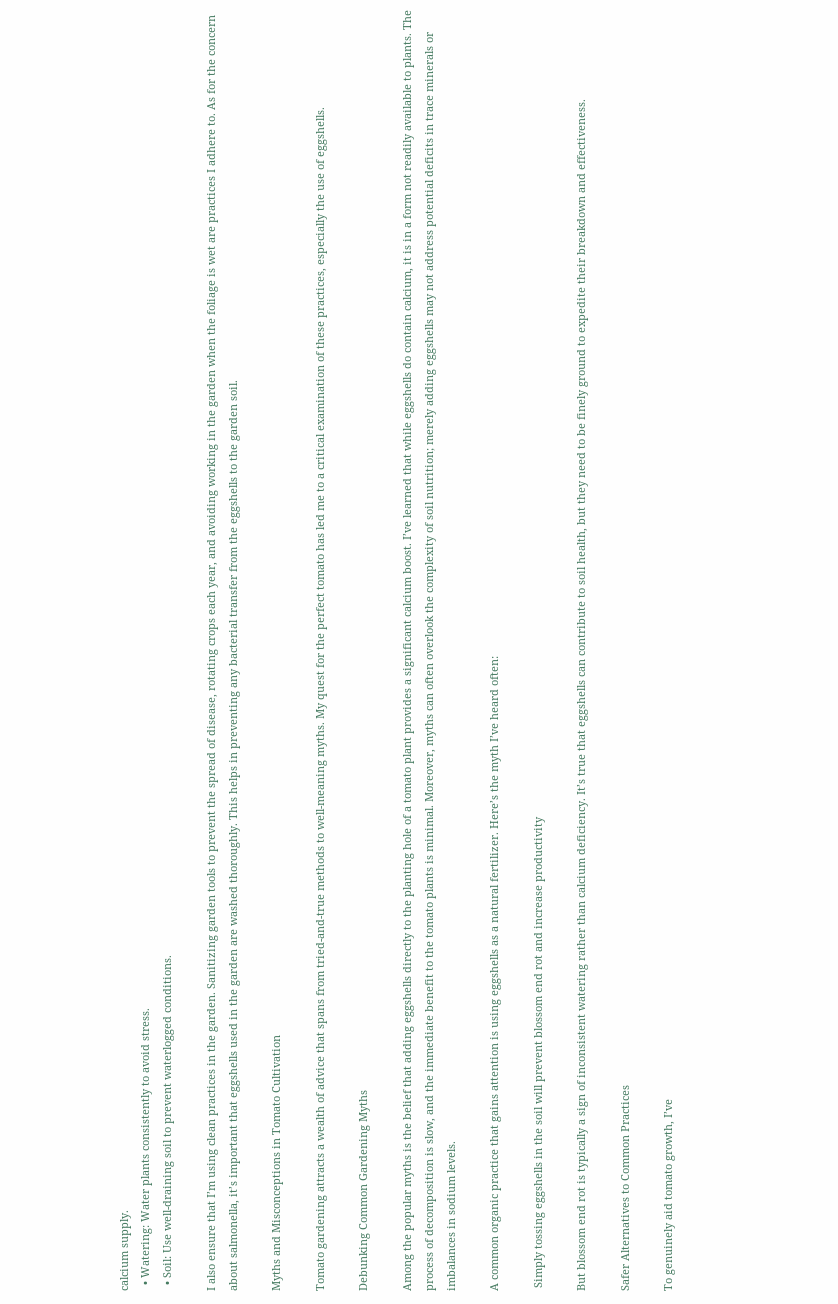calcium supply.
  • Watering: Water plants consistently to avoid stress.
  • Soil: Use well-draining soil to prevent waterlogged conditions.

I also ensure that I’m using clean practices in the garden. Sanitizing garden tools to prevent the spread of disease, rotating crops each year, and avoiding working in the garden when the foliage is wet are practices I adhere to. As for the concern about salmonella, it’s important that eggshells used in the garden are washed thoroughly. This helps in preventing any bacterial transfer from the eggshells to the garden soil.

Myths and Misconceptions in Tomato Cultivation

Tomato gardening attracts a wealth of advice that spans from tried-and-true methods to well-meaning myths. My quest for the perfect tomato has led me to a critical examination of these practices, especially the use of eggshells.

Debunking Common Gardening Myths

Among the popular myths is the belief that adding eggshells directly to the planting hole of a tomato plant provides a significant calcium boost. I’ve learned that while eggshells do contain calcium, it is in a form not readily available to plants. The process of decomposition is slow, and the immediate benefit to the tomato plants is minimal. Moreover, myths can often overlook the complexity of soil nutrition; merely adding eggshells may not address potential deficits in trace minerals or imbalances in sodium levels.

A common organic practice that gains attention is using eggshells as a natural fertilizer. Here’s the myth I’ve heard often:

 Simply tossing eggshells in the soil will prevent blossom end rot and increase productivity

But blossom end rot is typically a sign of inconsistent watering rather than calcium deficiency. It’s true that eggshells can contribute to soil health, but they need to be finely ground to expedite their breakdown and effectiveness.

Safer Alternatives to Common Practices

To genuinely aid tomato growth, I’ve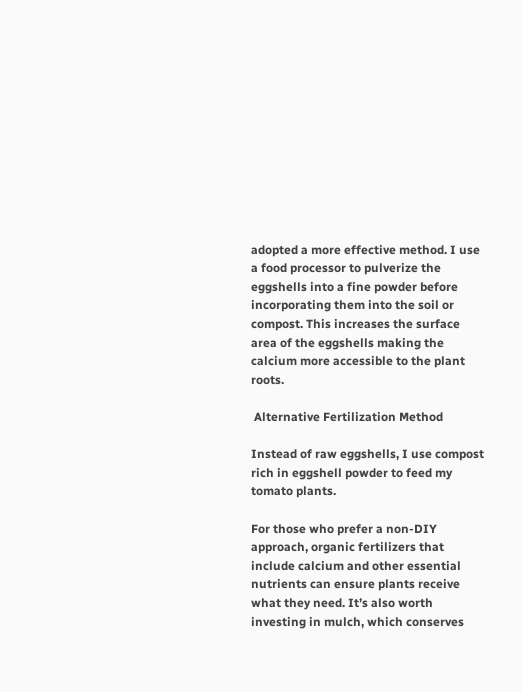adopted a more effective method. I use a food processor to pulverize the eggshells into a fine powder before incorporating them into the soil or compost. This increases the surface area of the eggshells making the calcium more accessible to the plant roots.

 Alternative Fertilization Method

Instead of raw eggshells, I use compost rich in eggshell powder to feed my tomato plants.

For those who prefer a non-DIY approach, organic fertilizers that include calcium and other essential nutrients can ensure plants receive what they need. It’s also worth investing in mulch, which conserves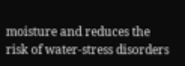moisture and reduces the risk of water-stress disorders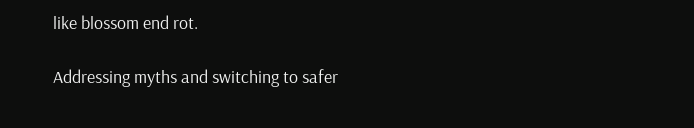like blossom end rot.

Addressing myths and switching to safer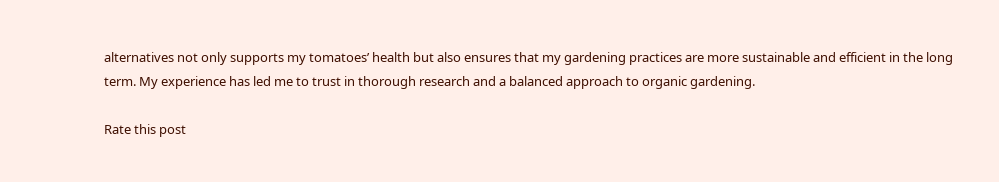alternatives not only supports my tomatoes’ health but also ensures that my gardening practices are more sustainable and efficient in the long term. My experience has led me to trust in thorough research and a balanced approach to organic gardening.

Rate this post